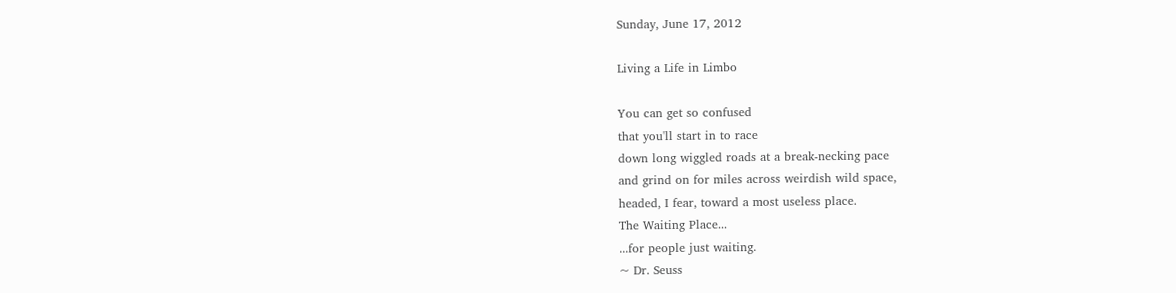Sunday, June 17, 2012

Living a Life in Limbo

You can get so confused
that you'll start in to race
down long wiggled roads at a break-necking pace
and grind on for miles across weirdish wild space,
headed, I fear, toward a most useless place.
The Waiting Place...
...for people just waiting.
~ Dr. Seuss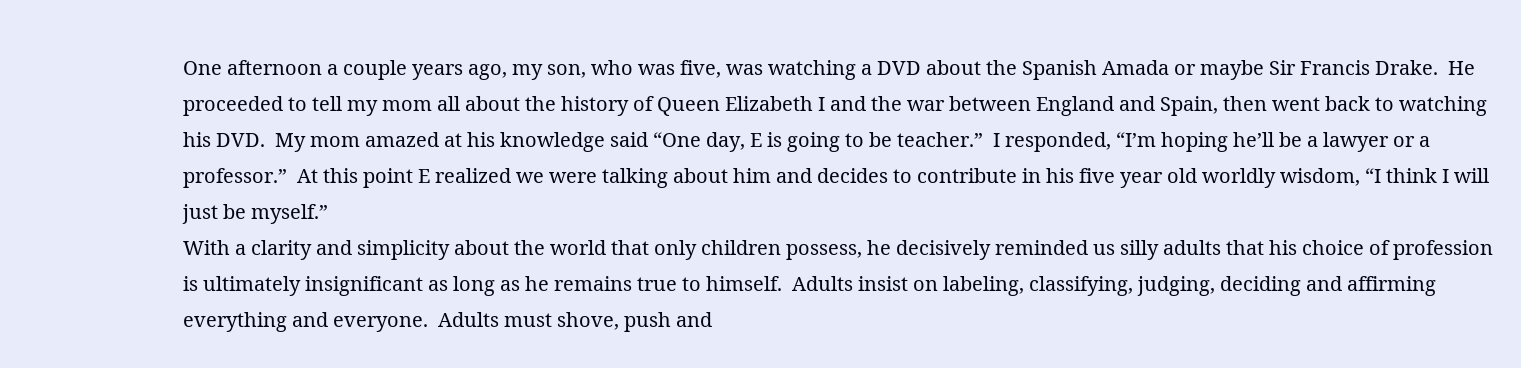One afternoon a couple years ago, my son, who was five, was watching a DVD about the Spanish Amada or maybe Sir Francis Drake.  He proceeded to tell my mom all about the history of Queen Elizabeth I and the war between England and Spain, then went back to watching his DVD.  My mom amazed at his knowledge said “One day, E is going to be teacher.”  I responded, “I’m hoping he’ll be a lawyer or a professor.”  At this point E realized we were talking about him and decides to contribute in his five year old worldly wisdom, “I think I will just be myself.”
With a clarity and simplicity about the world that only children possess, he decisively reminded us silly adults that his choice of profession is ultimately insignificant as long as he remains true to himself.  Adults insist on labeling, classifying, judging, deciding and affirming everything and everyone.  Adults must shove, push and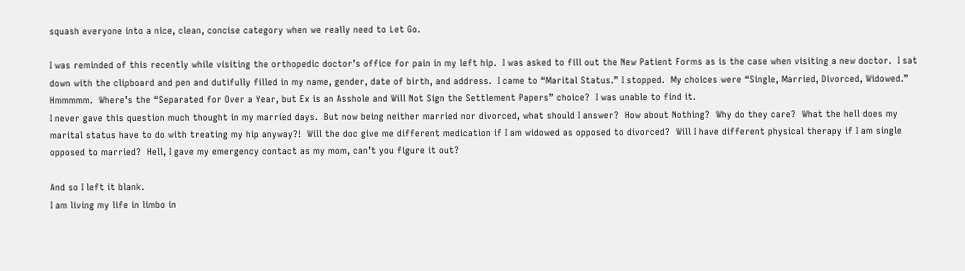squash everyone into a nice, clean, concise category when we really need to Let Go.

I was reminded of this recently while visiting the orthopedic doctor’s office for pain in my left hip.  I was asked to fill out the New Patient Forms as is the case when visiting a new doctor.  I sat down with the clipboard and pen and dutifully filled in my name, gender, date of birth, and address.  I came to “Marital Status.” I stopped.  My choices were “Single, Married, Divorced, Widowed.”  Hmmmmm.  Where’s the “Separated for Over a Year, but Ex is an Asshole and Will Not Sign the Settlement Papers” choice?  I was unable to find it.
I never gave this question much thought in my married days.  But now being neither married nor divorced, what should I answer?  How about Nothing?  Why do they care?  What the hell does my marital status have to do with treating my hip anyway?!  Will the doc give me different medication if I am widowed as opposed to divorced?  Will I have different physical therapy if I am single opposed to married?  Hell, I gave my emergency contact as my mom, can’t you figure it out?

And so I left it blank.
I am living my life in limbo in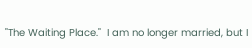"The Waiting Place."  I am no longer married, but I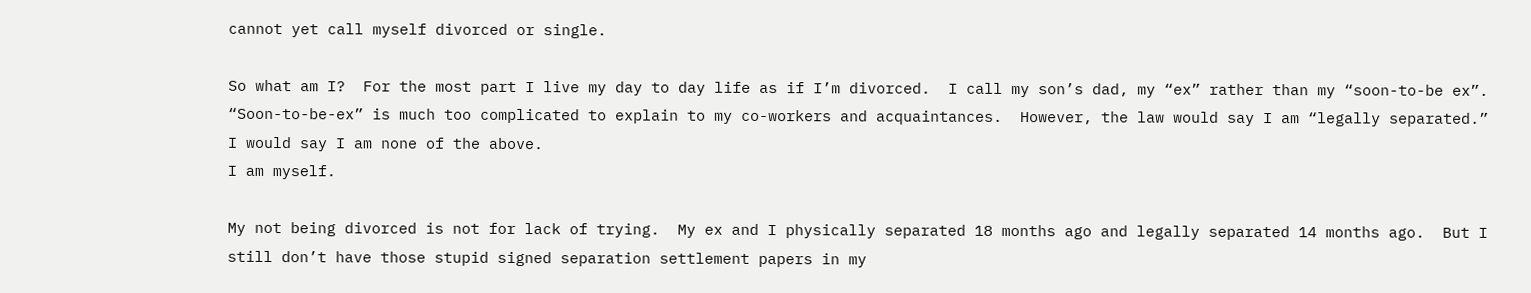cannot yet call myself divorced or single.

So what am I?  For the most part I live my day to day life as if I’m divorced.  I call my son’s dad, my “ex” rather than my “soon-to-be ex”.  “Soon-to-be-ex” is much too complicated to explain to my co-workers and acquaintances.  However, the law would say I am “legally separated.”  I would say I am none of the above.
I am myself.

My not being divorced is not for lack of trying.  My ex and I physically separated 18 months ago and legally separated 14 months ago.  But I still don’t have those stupid signed separation settlement papers in my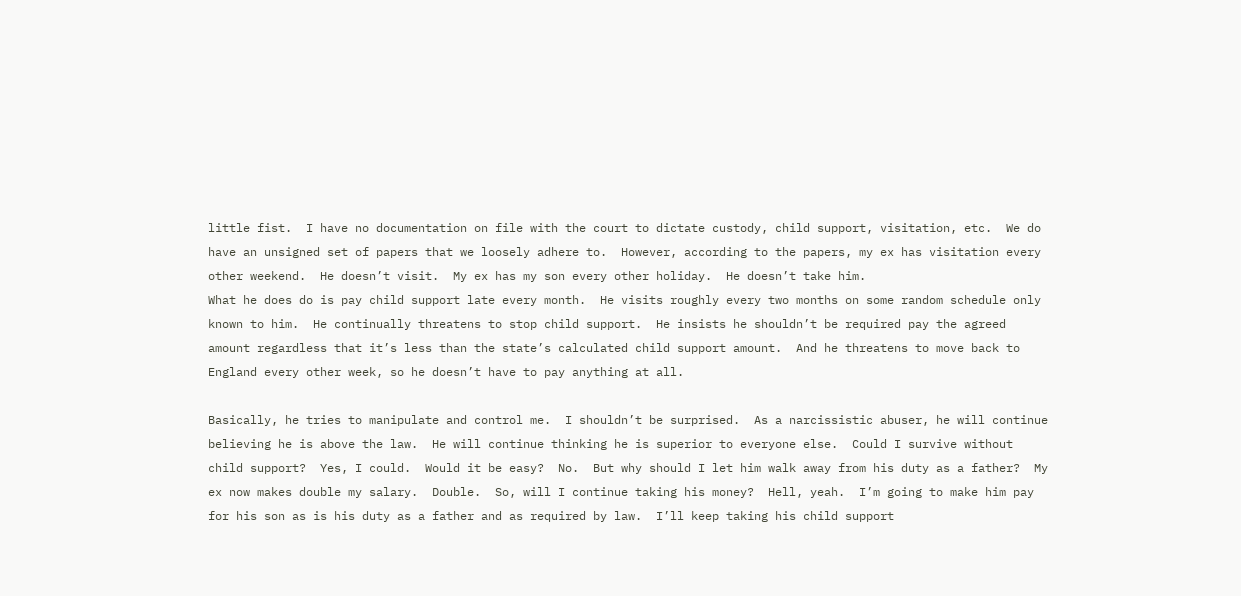little fist.  I have no documentation on file with the court to dictate custody, child support, visitation, etc.  We do have an unsigned set of papers that we loosely adhere to.  However, according to the papers, my ex has visitation every other weekend.  He doesn’t visit.  My ex has my son every other holiday.  He doesn’t take him.
What he does do is pay child support late every month.  He visits roughly every two months on some random schedule only known to him.  He continually threatens to stop child support.  He insists he shouldn’t be required pay the agreed amount regardless that it’s less than the state’s calculated child support amount.  And he threatens to move back to England every other week, so he doesn’t have to pay anything at all.

Basically, he tries to manipulate and control me.  I shouldn’t be surprised.  As a narcissistic abuser, he will continue believing he is above the law.  He will continue thinking he is superior to everyone else.  Could I survive without child support?  Yes, I could.  Would it be easy?  No.  But why should I let him walk away from his duty as a father?  My ex now makes double my salary.  Double.  So, will I continue taking his money?  Hell, yeah.  I’m going to make him pay for his son as is his duty as a father and as required by law.  I’ll keep taking his child support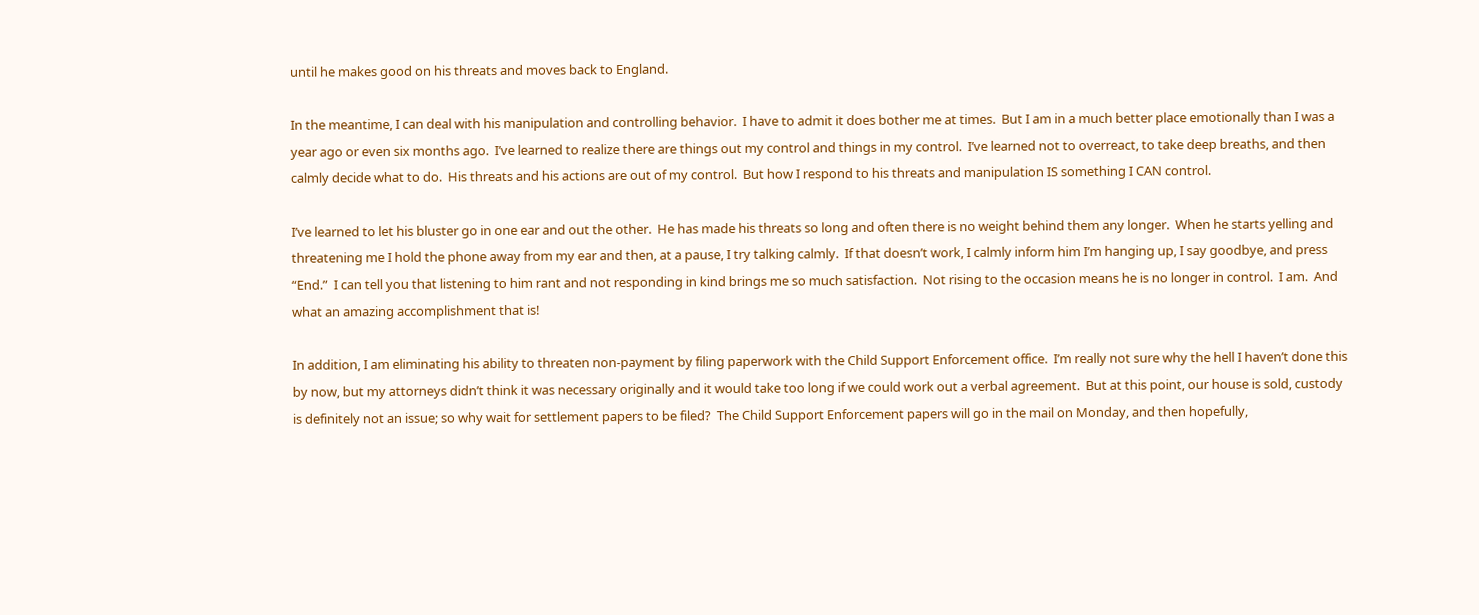until he makes good on his threats and moves back to England.

In the meantime, I can deal with his manipulation and controlling behavior.  I have to admit it does bother me at times.  But I am in a much better place emotionally than I was a year ago or even six months ago.  I’ve learned to realize there are things out my control and things in my control.  I’ve learned not to overreact, to take deep breaths, and then calmly decide what to do.  His threats and his actions are out of my control.  But how I respond to his threats and manipulation IS something I CAN control.

I’ve learned to let his bluster go in one ear and out the other.  He has made his threats so long and often there is no weight behind them any longer.  When he starts yelling and threatening me I hold the phone away from my ear and then, at a pause, I try talking calmly.  If that doesn’t work, I calmly inform him I’m hanging up, I say goodbye, and press “End.”  I can tell you that listening to him rant and not responding in kind brings me so much satisfaction.  Not rising to the occasion means he is no longer in control.  I am.  And what an amazing accomplishment that is!

In addition, I am eliminating his ability to threaten non-payment by filing paperwork with the Child Support Enforcement office.  I’m really not sure why the hell I haven’t done this by now, but my attorneys didn’t think it was necessary originally and it would take too long if we could work out a verbal agreement.  But at this point, our house is sold, custody is definitely not an issue; so why wait for settlement papers to be filed?  The Child Support Enforcement papers will go in the mail on Monday, and then hopefully,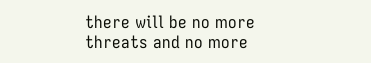there will be no more threats and no more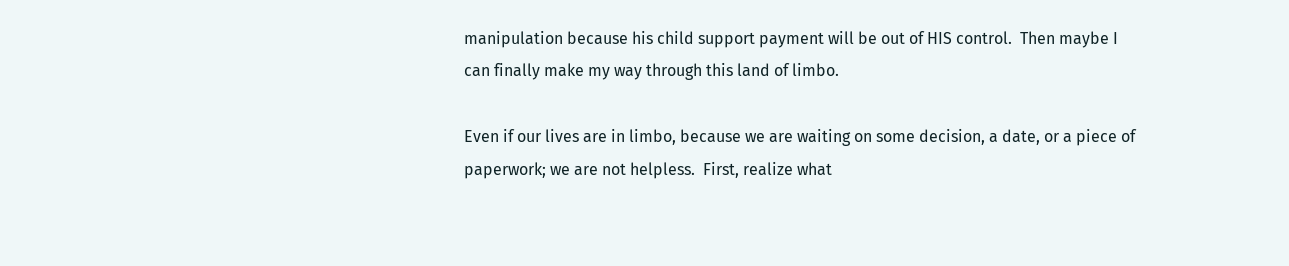manipulation because his child support payment will be out of HIS control.  Then maybe I can finally make my way through this land of limbo.

Even if our lives are in limbo, because we are waiting on some decision, a date, or a piece of paperwork; we are not helpless.  First, realize what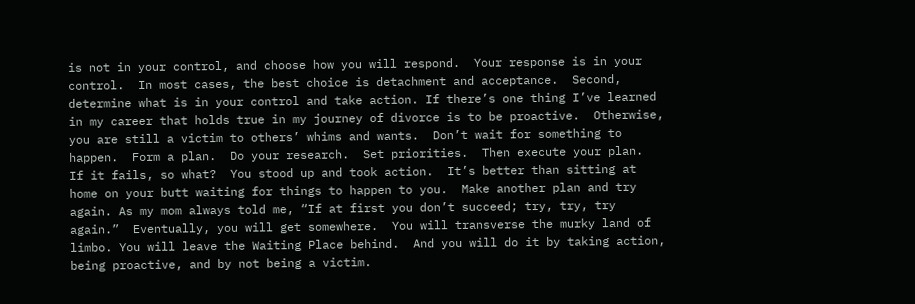is not in your control, and choose how you will respond.  Your response is in your control.  In most cases, the best choice is detachment and acceptance.  Second, determine what is in your control and take action. If there’s one thing I’ve learned in my career that holds true in my journey of divorce is to be proactive.  Otherwise, you are still a victim to others’ whims and wants.  Don’t wait for something to happen.  Form a plan.  Do your research.  Set priorities.  Then execute your plan.  If it fails, so what?  You stood up and took action.  It’s better than sitting at home on your butt waiting for things to happen to you.  Make another plan and try again. As my mom always told me, “If at first you don’t succeed; try, try, try again.”  Eventually, you will get somewhere.  You will transverse the murky land of limbo. You will leave the Waiting Place behind.  And you will do it by taking action, being proactive, and by not being a victim.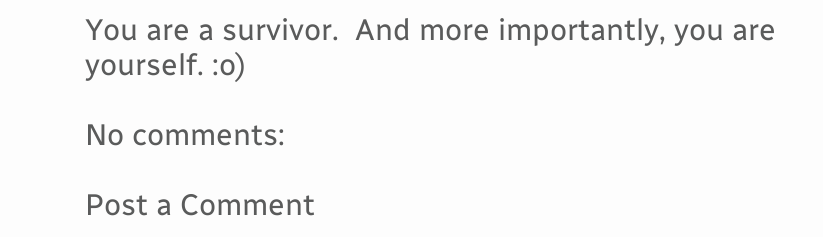You are a survivor.  And more importantly, you are yourself. :o)

No comments:

Post a Comment